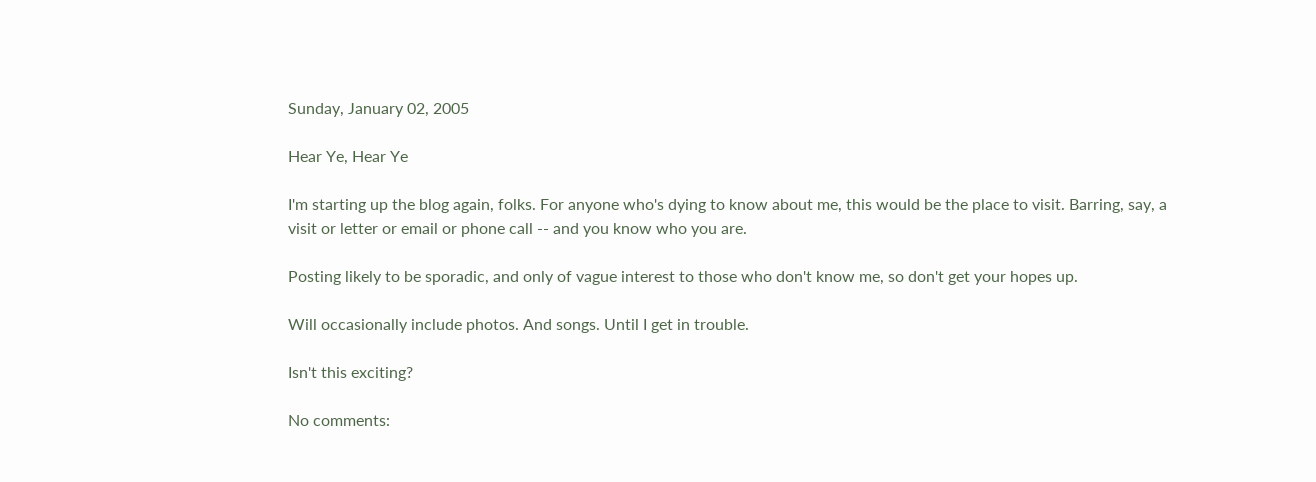Sunday, January 02, 2005

Hear Ye, Hear Ye

I'm starting up the blog again, folks. For anyone who's dying to know about me, this would be the place to visit. Barring, say, a visit or letter or email or phone call -- and you know who you are.

Posting likely to be sporadic, and only of vague interest to those who don't know me, so don't get your hopes up.

Will occasionally include photos. And songs. Until I get in trouble.

Isn't this exciting?

No comments: